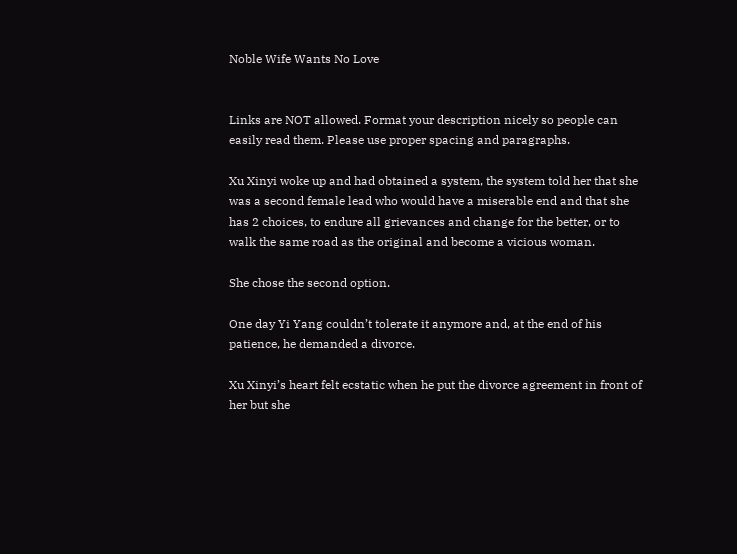Noble Wife Wants No Love


Links are NOT allowed. Format your description nicely so people can easily read them. Please use proper spacing and paragraphs.

Xu Xinyi woke up and had obtained a system, the system told her that she was a second female lead who would have a miserable end and that she has 2 choices, to endure all grievances and change for the better, or to walk the same road as the original and become a vicious woman.

She chose the second option.

One day Yi Yang couldn’t tolerate it anymore and, at the end of his patience, he demanded a divorce.

Xu Xinyi’s heart felt ecstatic when he put the divorce agreement in front of her but she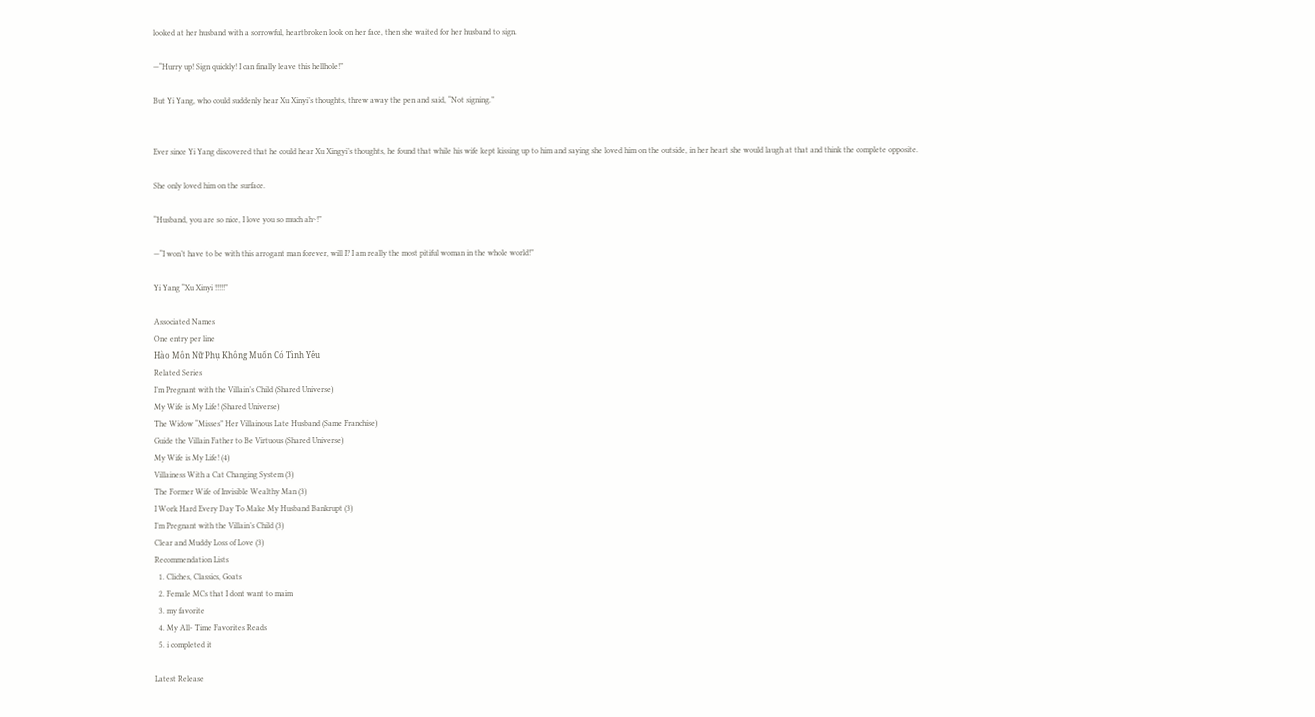looked at her husband with a sorrowful, heartbroken look on her face, then she waited for her husband to sign.

—“Hurry up! Sign quickly! I can finally leave this hellhole!”

But Yi Yang, who could suddenly hear Xu Xinyi’s thoughts, threw away the pen and said, “Not signing.”


Ever since Yi Yang discovered that he could hear Xu Xingyi’s thoughts, he found that while his wife kept kissing up to him and saying she loved him on the outside, in her heart she would laugh at that and think the complete opposite.

She only loved him on the surface.

“Husband, you are so nice, I love you so much ah~!”

—“I won’t have to be with this arrogant man forever, will I? I am really the most pitiful woman in the whole world!”

Yi Yang “Xu Xinyi !!!!!”

Associated Names
One entry per line
Hào Môn Nữ Phụ Không Muốn Có Tình Yêu
Related Series
I’m Pregnant with the Villain’s Child (Shared Universe)
My Wife is My Life! (Shared Universe)
The Widow “Misses” Her Villainous Late Husband (Same Franchise)
Guide the Villain Father to Be Virtuous (Shared Universe)
My Wife is My Life! (4)
Villainess With a Cat Changing System (3)
The Former Wife of Invisible Wealthy Man (3)
I Work Hard Every Day To Make My Husband Bankrupt (3)
I’m Pregnant with the Villain’s Child (3)
Clear and Muddy Loss of Love (3)
Recommendation Lists
  1. Cliches, Classics, Goats
  2. Female MCs that I dont want to maim
  3. my favorite
  4. My All- Time Favorites Reads
  5. i completed it

Latest Release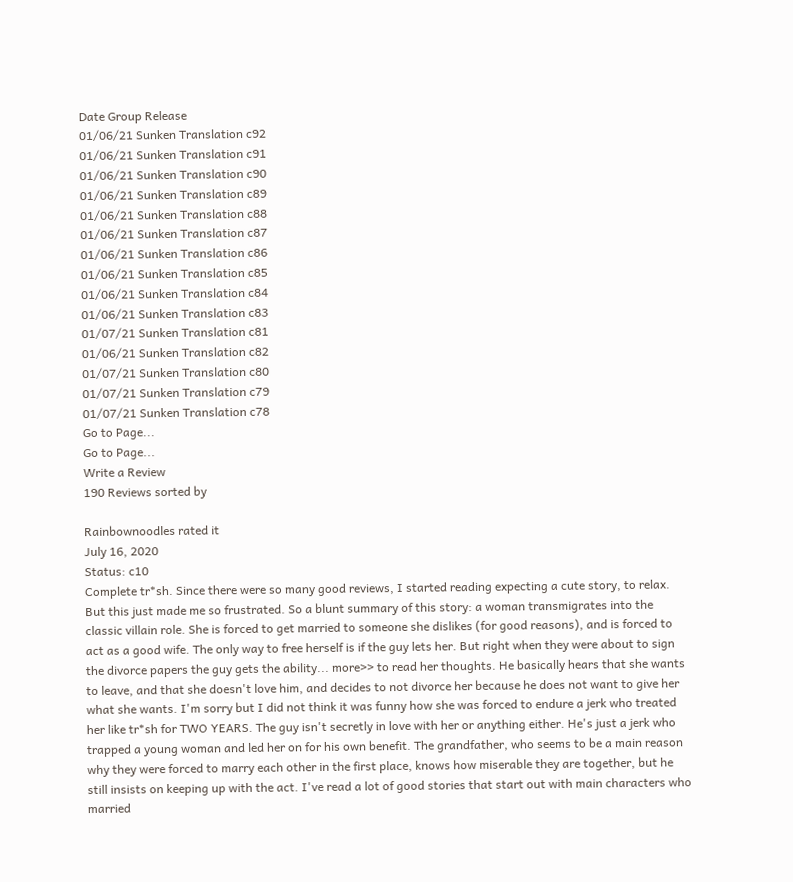Date Group Release
01/06/21 Sunken Translation c92
01/06/21 Sunken Translation c91
01/06/21 Sunken Translation c90
01/06/21 Sunken Translation c89
01/06/21 Sunken Translation c88
01/06/21 Sunken Translation c87
01/06/21 Sunken Translation c86
01/06/21 Sunken Translation c85
01/06/21 Sunken Translation c84
01/06/21 Sunken Translation c83
01/07/21 Sunken Translation c81
01/06/21 Sunken Translation c82
01/07/21 Sunken Translation c80
01/07/21 Sunken Translation c79
01/07/21 Sunken Translation c78
Go to Page...
Go to Page...
Write a Review
190 Reviews sorted by

Rainbownoodles rated it
July 16, 2020
Status: c10
Complete tr*sh. Since there were so many good reviews, I started reading expecting a cute story, to relax. But this just made me so frustrated. So a blunt summary of this story: a woman transmigrates into the classic villain role. She is forced to get married to someone she dislikes (for good reasons), and is forced to act as a good wife. The only way to free herself is if the guy lets her. But right when they were about to sign the divorce papers the guy gets the ability... more>> to read her thoughts. He basically hears that she wants to leave, and that she doesn't love him, and decides to not divorce her because he does not want to give her what she wants. I'm sorry but I did not think it was funny how she was forced to endure a jerk who treated her like tr*sh for TWO YEARS. The guy isn't secretly in love with her or anything either. He's just a jerk who trapped a young woman and led her on for his own benefit. The grandfather, who seems to be a main reason why they were forced to marry each other in the first place, knows how miserable they are together, but he still insists on keeping up with the act. I've read a lot of good stories that start out with main characters who married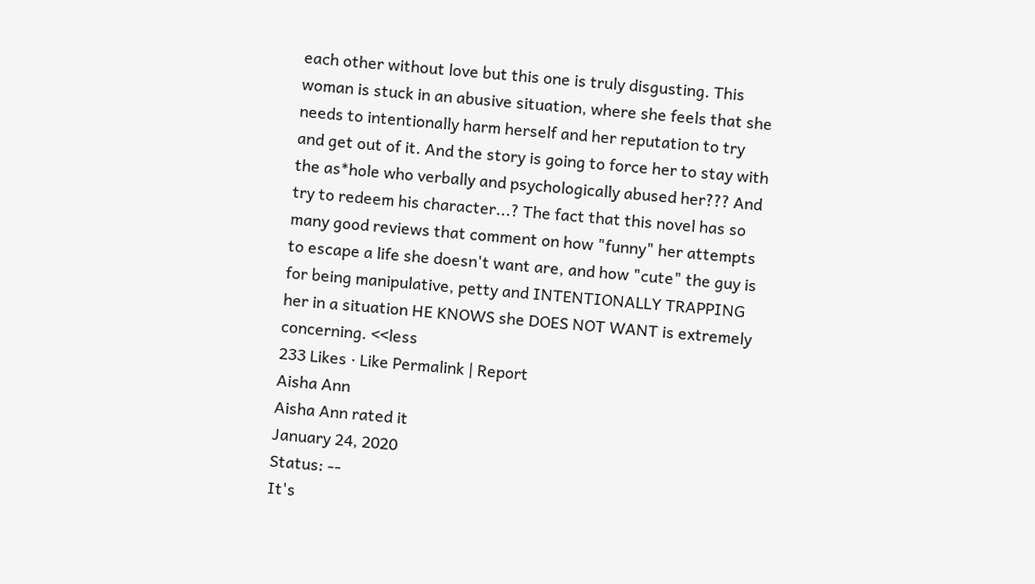each other without love but this one is truly disgusting. This woman is stuck in an abusive situation, where she feels that she needs to intentionally harm herself and her reputation to try and get out of it. And the story is going to force her to stay with the as*hole who verbally and psychologically abused her??? And try to redeem his character...? The fact that this novel has so many good reviews that comment on how "funny" her attempts to escape a life she doesn't want are, and how "cute" the guy is for being manipulative, petty and INTENTIONALLY TRAPPING her in a situation HE KNOWS she DOES NOT WANT is extremely concerning. <<less
233 Likes · Like Permalink | Report
Aisha Ann
Aisha Ann rated it
January 24, 2020
Status: --
It's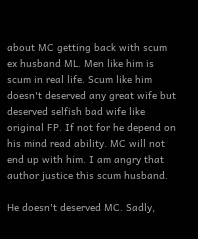about MC getting back with scum ex husband ML. Men like him is scum in real life. Scum like him doesn't deserved any great wife but deserved selfish bad wife like original FP. If not for he depend on his mind read ability. MC will not end up with him. I am angry that author justice this scum husband.

He doesn't deserved MC. Sadly,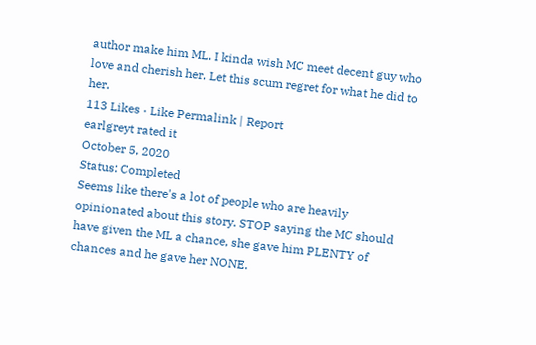author make him ML. I kinda wish MC meet decent guy who love and cherish her. Let this scum regret for what he did to her.
113 Likes · Like Permalink | Report
earlgreyt rated it
October 5, 2020
Status: Completed
Seems like there's a lot of people who are heavily opinionated about this story. STOP saying the MC should have given the ML a chance, she gave him PLENTY of chances and he gave her NONE.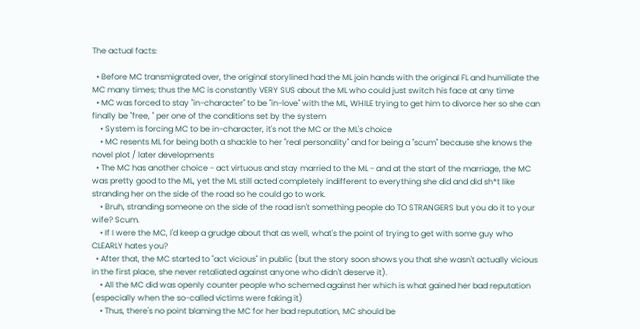The actual facts:

  • Before MC transmigrated over, the original storylined had the ML join hands with the original FL and humiliate the MC many times; thus the MC is constantly VERY SUS about the ML who could just switch his face at any time
  • MC was forced to stay "in-character" to be "in-love" with the ML, WHILE trying to get him to divorce her so she can finally be "free, " per one of the conditions set by the system
    • System is forcing MC to be in-character, it's not the MC or the ML's choice
    • MC resents ML for being both a shackle to her "real personality" and for being a "scum" because she knows the novel plot / later developments
  • The MC has another choice - act virtuous and stay married to the ML - and at the start of the marriage, the MC was pretty good to the ML, yet the ML still acted completely indifferent to everything she did and did sh*t like stranding her on the side of the road so he could go to work.
    • Bruh, stranding someone on the side of the road isn't something people do TO STRANGERS but you do it to your wife? Scum.
    • If I were the MC, I'd keep a grudge about that as well, what's the point of trying to get with some guy who CLEARLY hates you?
  • After that, the MC started to "act vicious" in public (but the story soon shows you that she wasn't actually vicious in the first place, she never retaliated against anyone who didn't deserve it).
    • All the MC did was openly counter people who schemed against her which is what gained her bad reputation (especially when the so-called victims were faking it)
    • Thus, there's no point blaming the MC for her bad reputation, MC should be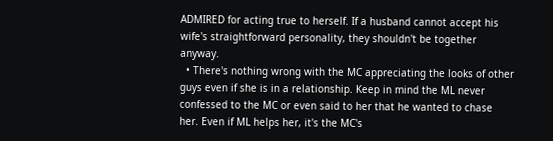ADMIRED for acting true to herself. If a husband cannot accept his wife's straightforward personality, they shouldn't be together anyway.
  • There's nothing wrong with the MC appreciating the looks of other guys even if she is in a relationship. Keep in mind the ML never confessed to the MC or even said to her that he wanted to chase her. Even if ML helps her, it's the MC's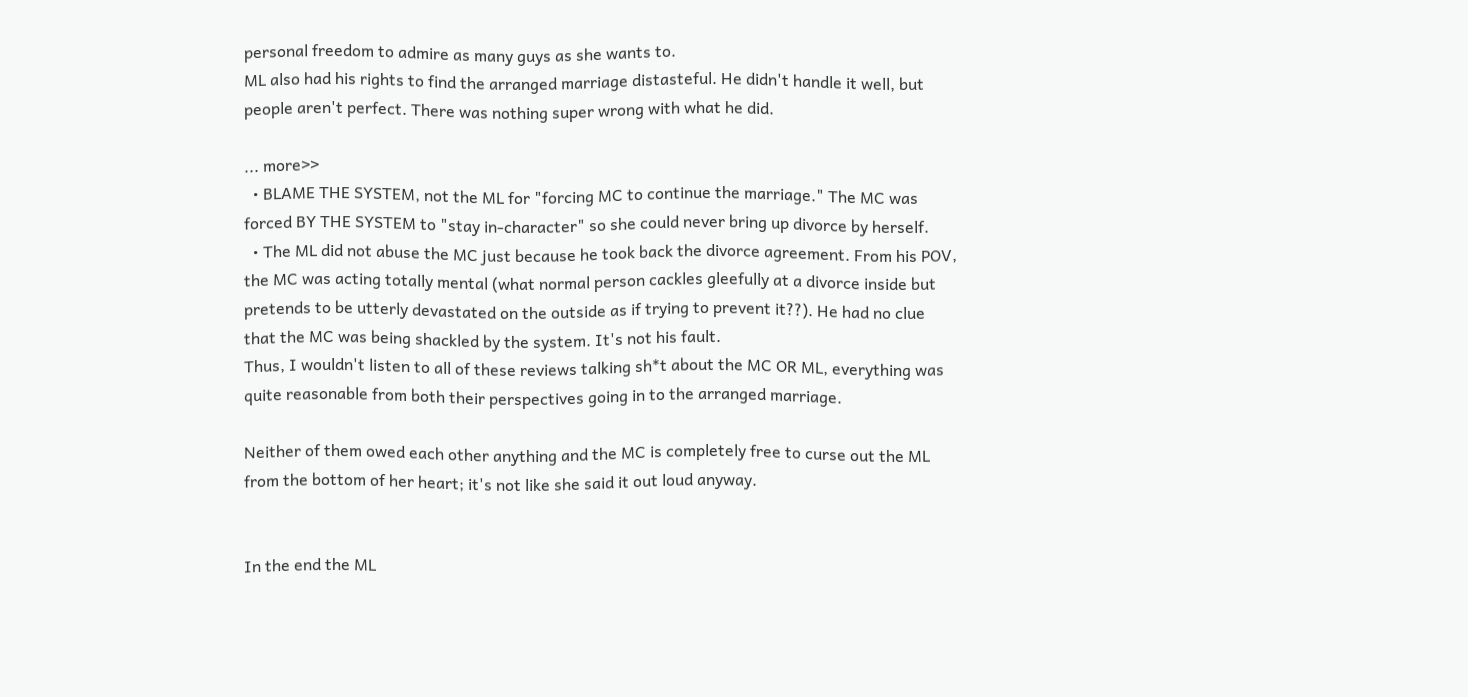personal freedom to admire as many guys as she wants to.
ML also had his rights to find the arranged marriage distasteful. He didn't handle it well, but people aren't perfect. There was nothing super wrong with what he did.

... more>>
  • BLAME THE SYSTEM, not the ML for "forcing MC to continue the marriage." The MC was forced BY THE SYSTEM to "stay in-character" so she could never bring up divorce by herself.
  • The ML did not abuse the MC just because he took back the divorce agreement. From his POV, the MC was acting totally mental (what normal person cackles gleefully at a divorce inside but pretends to be utterly devastated on the outside as if trying to prevent it??). He had no clue that the MC was being shackled by the system. It's not his fault.
Thus, I wouldn't listen to all of these reviews talking sh*t about the MC OR ML, everything was quite reasonable from both their perspectives going in to the arranged marriage.

Neither of them owed each other anything and the MC is completely free to curse out the ML from the bottom of her heart; it's not like she said it out loud anyway.


In the end the ML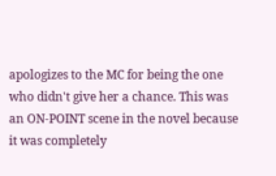apologizes to the MC for being the one who didn't give her a chance. This was an ON-POINT scene in the novel because it was completely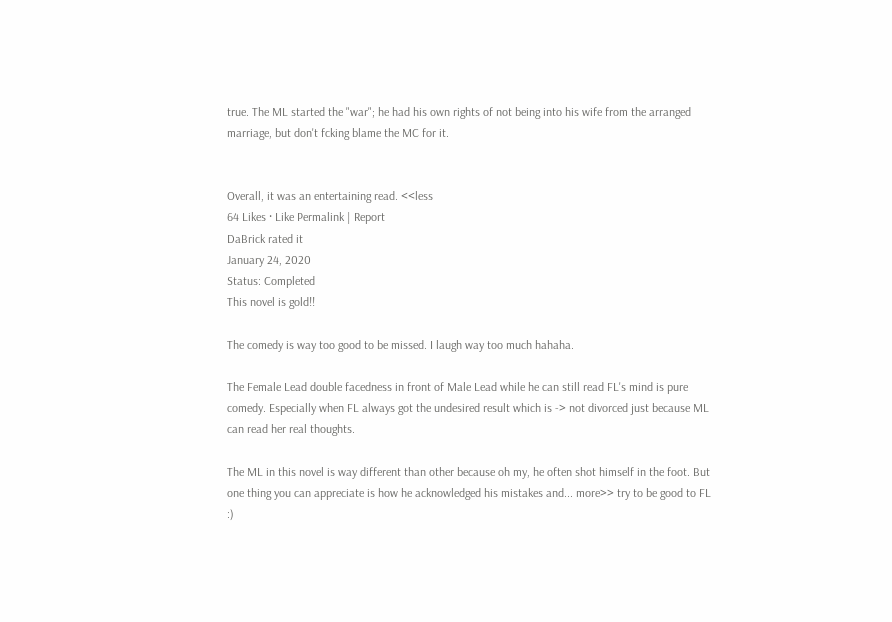true. The ML started the "war"; he had his own rights of not being into his wife from the arranged marriage, but don't fcking blame the MC for it.


Overall, it was an entertaining read. <<less
64 Likes · Like Permalink | Report
DaBrick rated it
January 24, 2020
Status: Completed
This novel is gold!!

The comedy is way too good to be missed. I laugh way too much hahaha.

The Female Lead double facedness in front of Male Lead while he can still read FL's mind is pure comedy. Especially when FL always got the undesired result which is -> not divorced just because ML can read her real thoughts.

The ML in this novel is way different than other because oh my, he often shot himself in the foot. But one thing you can appreciate is how he acknowledged his mistakes and... more>> try to be good to FL :)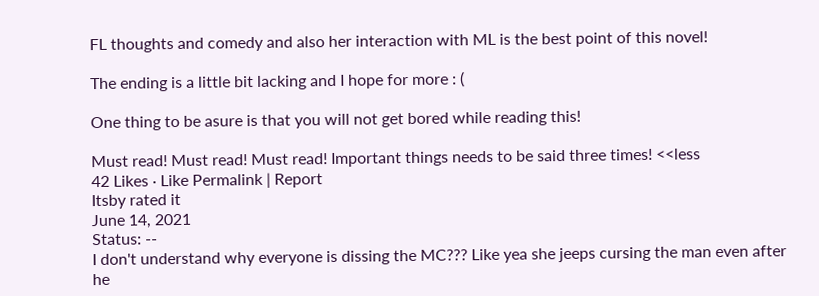FL thoughts and comedy and also her interaction with ML is the best point of this novel!

The ending is a little bit lacking and I hope for more : (

One thing to be asure is that you will not get bored while reading this!

Must read! Must read! Must read! Important things needs to be said three times! <<less
42 Likes · Like Permalink | Report
Itsby rated it
June 14, 2021
Status: --
I don't understand why everyone is dissing the MC??? Like yea she jeeps cursing the man even after he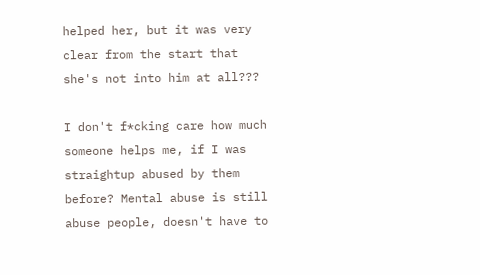helped her, but it was very clear from the start that she's not into him at all???

I don't f*cking care how much someone helps me, if I was straightup abused by them before? Mental abuse is still abuse people, doesn't have to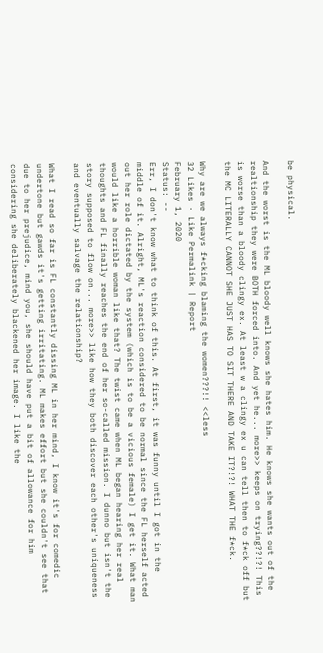be physical.

And the worst is the ML bloody well knows she hates him. He knows she wants out of the realtionship they were BOTH forced into. And yet he... more>> keeps on trying??!?! This is worse than a bloody clingy ex. At least w a clingy ex u can tell then to f*ck off but the MC LITERALLY CANNOT SHE JUST HAS TO SIT THERE AND TAKE IT?!?! WHAT THE f*ck.

Why are we always f*cking blaming the women???!! <<less
32 Likes · Like Permalink | Report
February 1, 2020
Status: --
Err, I don't know what to think of this. At first, it was funny until I got in the middle of it. Alright, ML's reaction considered to be normal since the FL herself acted out her role dictated by the system (which is to be a vicious female) I get it. What man would like a horrible woman like that? The twist came when ML began hearing her real thoughts and FL finally reaches the end of her so-called mission. I dunno but isn't the story supposed to flow on... more>> like how they both discover each other's uniqueness and eventually salvage the relationship?

What I read so far is FL constantly dissing ML in her mind, I know it's for comedic undertone but gawds it's getting irritating. ML makes effort but she couldn't see that due to her prejudice, mind you, she should have put a bit of allowance for him considering she deliberately blackened her image. I like the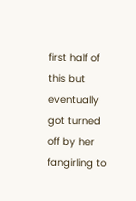first half of this but eventually got turned off by her fangirling to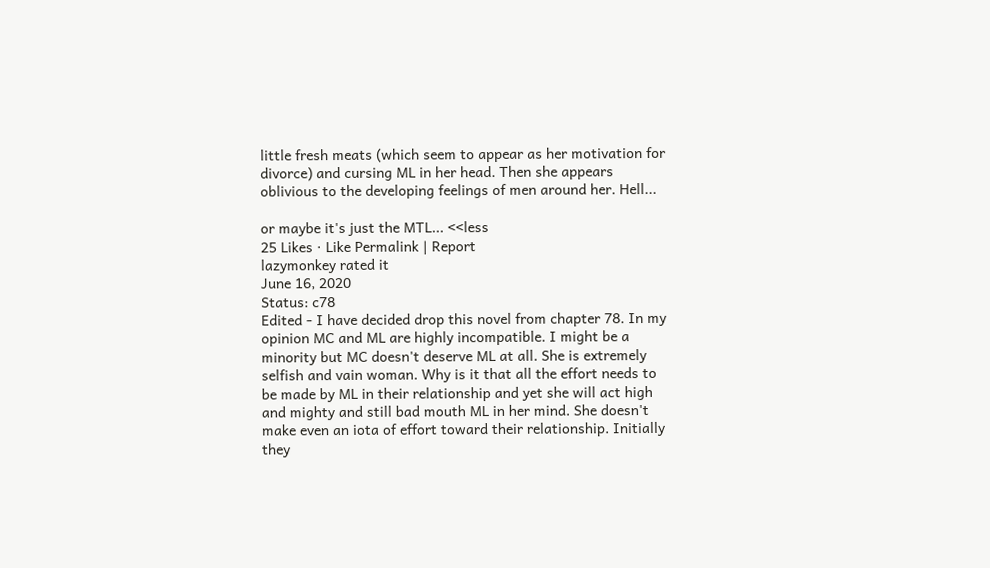little fresh meats (which seem to appear as her motivation for divorce) and cursing ML in her head. Then she appears oblivious to the developing feelings of men around her. Hell...

or maybe it's just the MTL... <<less
25 Likes · Like Permalink | Report
lazymonkey rated it
June 16, 2020
Status: c78
Edited - I have decided drop this novel from chapter 78. In my opinion MC and ML are highly incompatible. I might be a minority but MC doesn't deserve ML at all. She is extremely selfish and vain woman. Why is it that all the effort needs to be made by ML in their relationship and yet she will act high and mighty and still bad mouth ML in her mind. She doesn't make even an iota of effort toward their relationship. Initially they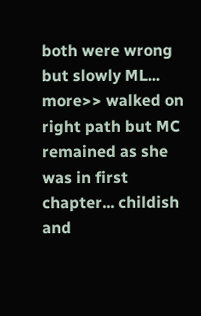both were wrong but slowly ML... more>> walked on right path but MC remained as she was in first chapter... childish and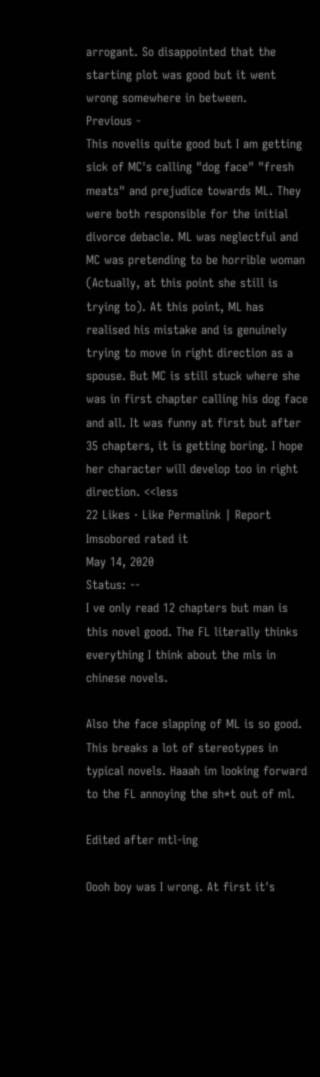arrogant. So disappointed that the starting plot was good but it went wrong somewhere in between.
Previous -
This novelis quite good but I am getting sick of MC's calling "dog face" "fresh meats" and prejudice towards ML. They were both responsible for the initial divorce debacle. ML was neglectful and MC was pretending to be horrible woman (Actually, at this point she still is trying to). At this point, ML has realised his mistake and is genuinely trying to move in right direction as a spouse. But MC is still stuck where she was in first chapter calling his dog face and all. It was funny at first but after 35 chapters, it is getting boring. I hope her character will develop too in right direction. <<less
22 Likes · Like Permalink | Report
Imsobored rated it
May 14, 2020
Status: --
I ve only read 12 chapters but man is this novel good. The FL literally thinks everything I think about the mls in chinese novels.

Also the face slapping of ML is so good. This breaks a lot of stereotypes in typical novels. Haaah im looking forward to the FL annoying the sh*t out of ml.

Edited after mtl-ing

Oooh boy was I wrong. At first it's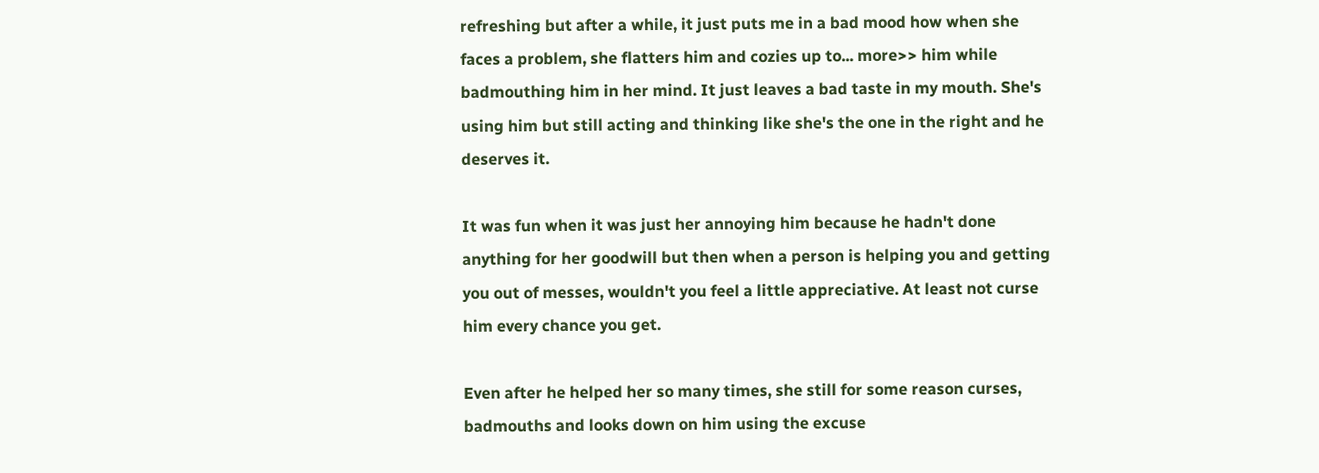refreshing but after a while, it just puts me in a bad mood how when she faces a problem, she flatters him and cozies up to... more>> him while badmouthing him in her mind. It just leaves a bad taste in my mouth. She's using him but still acting and thinking like she's the one in the right and he deserves it.

It was fun when it was just her annoying him because he hadn't done anything for her goodwill but then when a person is helping you and getting you out of messes, wouldn't you feel a little appreciative. At least not curse him every chance you get.

Even after he helped her so many times, she still for some reason curses, badmouths and looks down on him using the excuse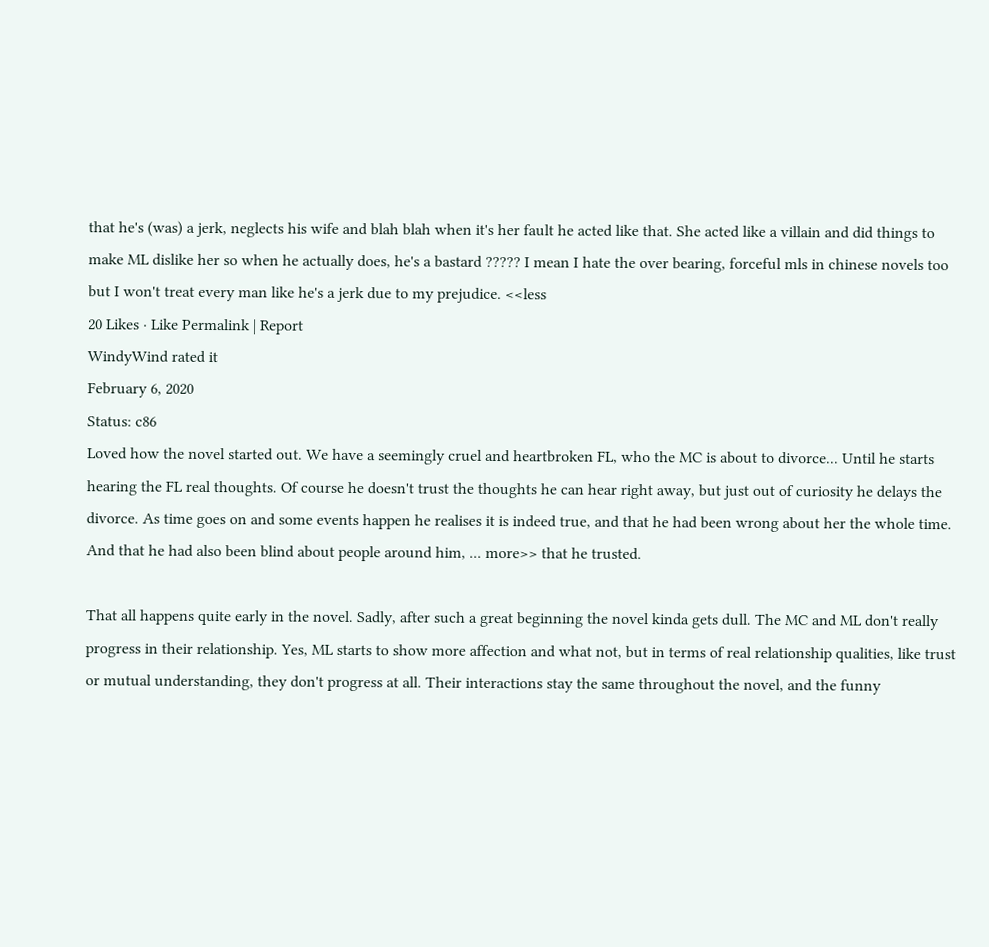that he's (was) a jerk, neglects his wife and blah blah when it's her fault he acted like that. She acted like a villain and did things to make ML dislike her so when he actually does, he's a bastard ????? I mean I hate the over bearing, forceful mls in chinese novels too but I won't treat every man like he's a jerk due to my prejudice. <<less
20 Likes · Like Permalink | Report
WindyWind rated it
February 6, 2020
Status: c86
Loved how the novel started out. We have a seemingly cruel and heartbroken FL, who the MC is about to divorce... Until he starts hearing the FL real thoughts. Of course he doesn't trust the thoughts he can hear right away, but just out of curiosity he delays the divorce. As time goes on and some events happen he realises it is indeed true, and that he had been wrong about her the whole time. And that he had also been blind about people around him, ... more>> that he trusted.

That all happens quite early in the novel. Sadly, after such a great beginning the novel kinda gets dull. The MC and ML don't really progress in their relationship. Yes, ML starts to show more affection and what not, but in terms of real relationship qualities, like trust or mutual understanding, they don't progress at all. Their interactions stay the same throughout the novel, and the funny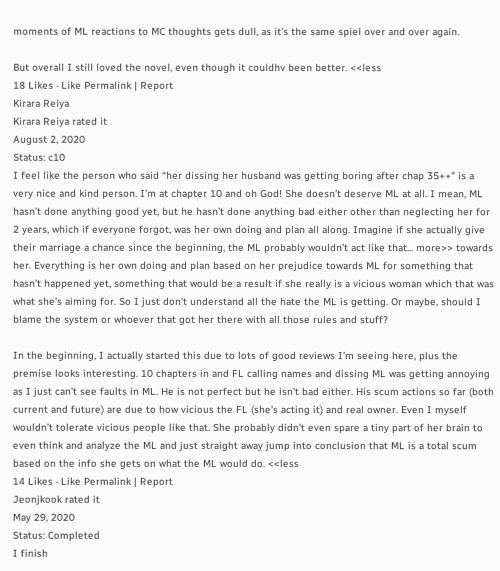moments of ML reactions to MC thoughts gets dull, as it's the same spiel over and over again.

But overall I still loved the novel, even though it couldhv been better. <<less
18 Likes · Like Permalink | Report
Kirara Reiya
Kirara Reiya rated it
August 2, 2020
Status: c10
I feel like the person who said “her dissing her husband was getting boring after chap 35++” is a very nice and kind person. I’m at chapter 10 and oh God! She doesn’t deserve ML at all. I mean, ML hasn’t done anything good yet, but he hasn’t done anything bad either other than neglecting her for 2 years, which if everyone forgot, was her own doing and plan all along. Imagine if she actually give their marriage a chance since the beginning, the ML probably wouldn’t act like that... more>> towards her. Everything is her own doing and plan based on her prejudice towards ML for something that hasn’t happened yet, something that would be a result if she really is a vicious woman which that was what she’s aiming for. So I just don’t understand all the hate the ML is getting. Or maybe, should I blame the system or whoever that got her there with all those rules and stuff?

In the beginning, I actually started this due to lots of good reviews I’m seeing here, plus the premise looks interesting. 10 chapters in and FL calling names and dissing ML was getting annoying as I just can’t see faults in ML. He is not perfect but he isn’t bad either. His scum actions so far (both current and future) are due to how vicious the FL (she’s acting it) and real owner. Even I myself wouldn’t tolerate vicious people like that. She probably didn’t even spare a tiny part of her brain to even think and analyze the ML and just straight away jump into conclusion that ML is a total scum based on the info she gets on what the ML would do. <<less
14 Likes · Like Permalink | Report
Jeonjkook rated it
May 29, 2020
Status: Completed
I finish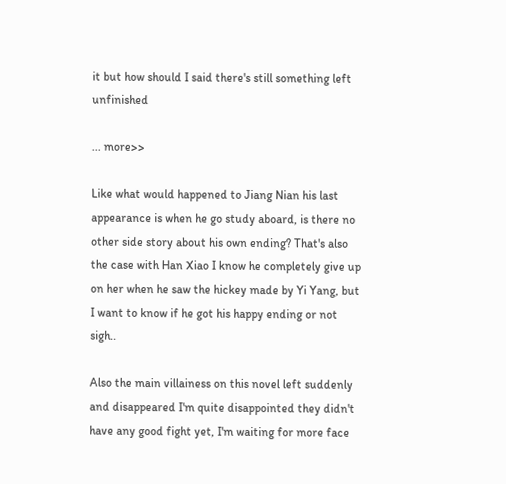it but how should I said there's still something left unfinished

... more>>

Like what would happened to Jiang Nian his last appearance is when he go study aboard, is there no other side story about his own ending? That's also the case with Han Xiao I know he completely give up on her when he saw the hickey made by Yi Yang, but I want to know if he got his happy ending or not sigh..

Also the main villainess on this novel left suddenly and disappeared I'm quite disappointed they didn't have any good fight yet, I'm waiting for more face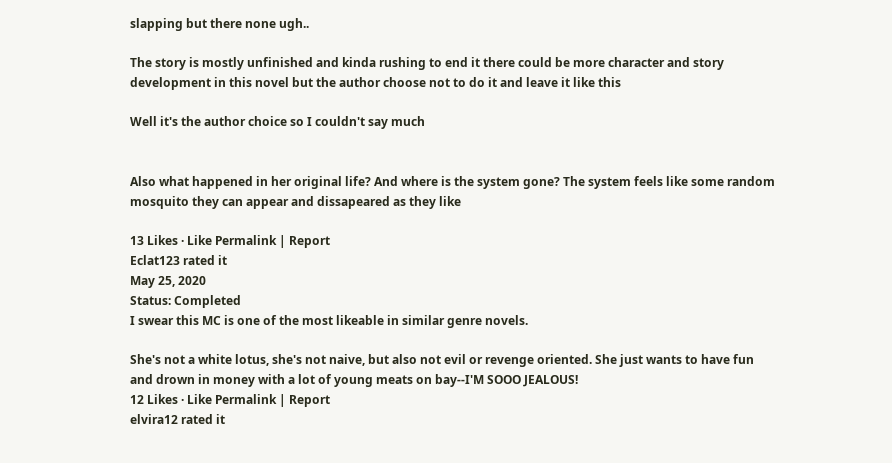slapping but there none ugh..

The story is mostly unfinished and kinda rushing to end it there could be more character and story development in this novel but the author choose not to do it and leave it like this

Well it's the author choice so I couldn't say much


Also what happened in her original life? And where is the system gone? The system feels like some random mosquito they can appear and dissapeared as they like

13 Likes · Like Permalink | Report
Eclat123 rated it
May 25, 2020
Status: Completed
I swear this MC is one of the most likeable in similar genre novels.

She's not a white lotus, she's not naive, but also not evil or revenge oriented. She just wants to have fun and drown in money with a lot of young meats on bay--I'M SOOO JEALOUS!
12 Likes · Like Permalink | Report
elvira12 rated it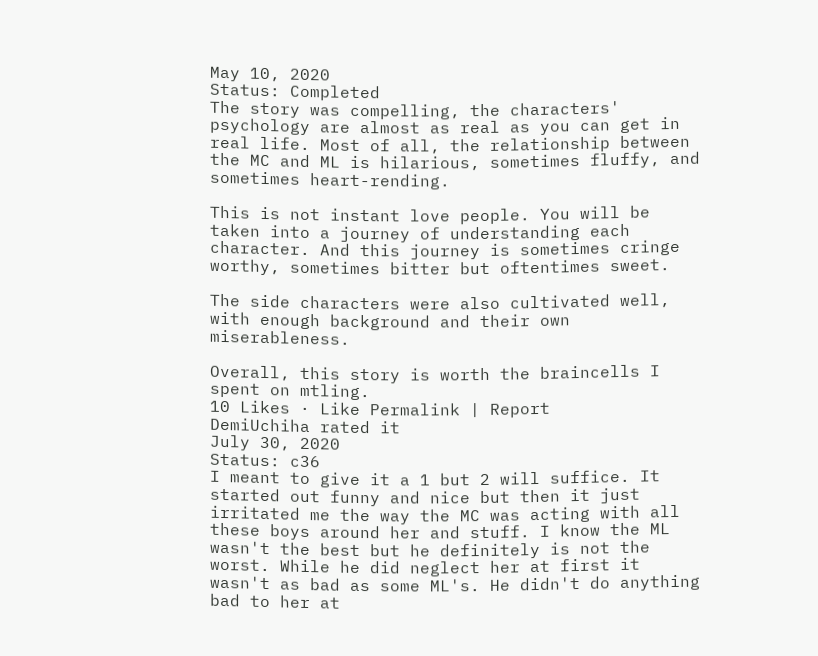May 10, 2020
Status: Completed
The story was compelling, the characters' psychology are almost as real as you can get in real life. Most of all, the relationship between the MC and ML is hilarious, sometimes fluffy, and sometimes heart-rending.

This is not instant love people. You will be taken into a journey of understanding each character. And this journey is sometimes cringe worthy, sometimes bitter but oftentimes sweet.

The side characters were also cultivated well, with enough background and their own miserableness.

Overall, this story is worth the braincells I spent on mtling.
10 Likes · Like Permalink | Report
DemiUchiha rated it
July 30, 2020
Status: c36
I meant to give it a 1 but 2 will suffice. It started out funny and nice but then it just irritated me the way the MC was acting with all these boys around her and stuff. I know the ML wasn't the best but he definitely is not the worst. While he did neglect her at first it wasn't as bad as some ML's. He didn't do anything bad to her at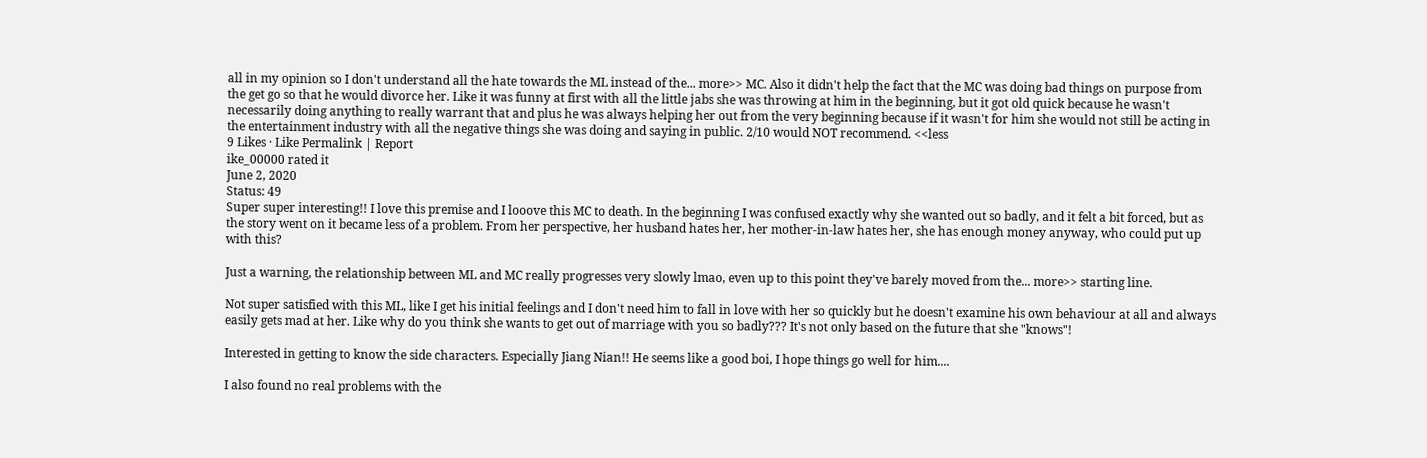all in my opinion so I don't understand all the hate towards the ML instead of the... more>> MC. Also it didn't help the fact that the MC was doing bad things on purpose from the get go so that he would divorce her. Like it was funny at first with all the little jabs she was throwing at him in the beginning, but it got old quick because he wasn't necessarily doing anything to really warrant that and plus he was always helping her out from the very beginning because if it wasn't for him she would not still be acting in the entertainment industry with all the negative things she was doing and saying in public. 2/10 would NOT recommend. <<less
9 Likes · Like Permalink | Report
ike_00000 rated it
June 2, 2020
Status: 49
Super super interesting!! I love this premise and I looove this MC to death. In the beginning I was confused exactly why she wanted out so badly, and it felt a bit forced, but as the story went on it became less of a problem. From her perspective, her husband hates her, her mother-in-law hates her, she has enough money anyway, who could put up with this?

Just a warning, the relationship between ML and MC really progresses very slowly lmao, even up to this point they've barely moved from the... more>> starting line.

Not super satisfied with this ML, like I get his initial feelings and I don't need him to fall in love with her so quickly but he doesn't examine his own behaviour at all and always easily gets mad at her. Like why do you think she wants to get out of marriage with you so badly??? It's not only based on the future that she "knows"!

Interested in getting to know the side characters. Especially Jiang Nian!! He seems like a good boi, I hope things go well for him....

I also found no real problems with the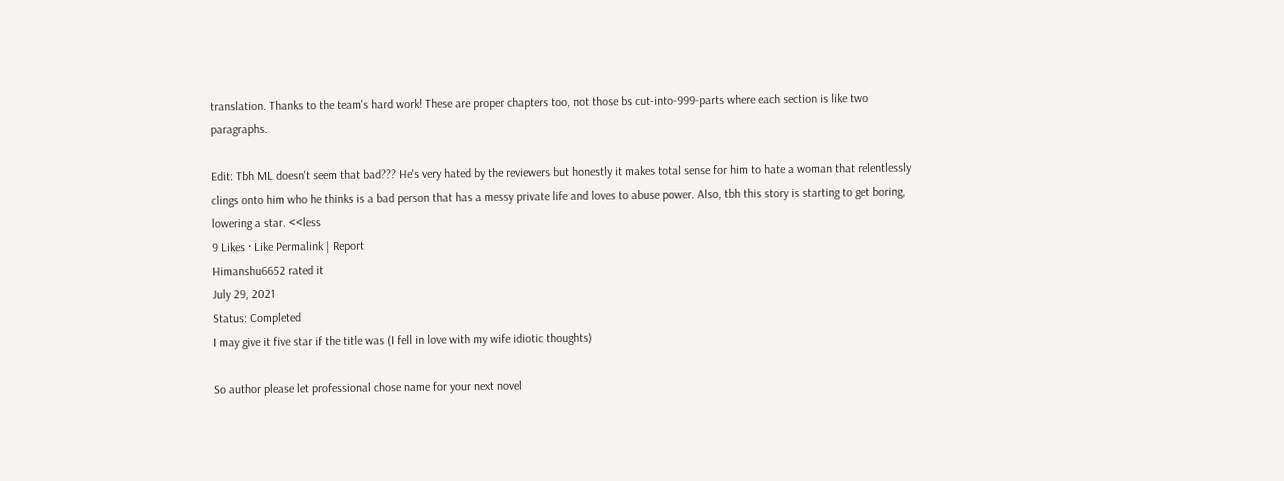translation. Thanks to the team's hard work! These are proper chapters too, not those bs cut-into-999-parts where each section is like two paragraphs.

Edit: Tbh ML doesn't seem that bad??? He's very hated by the reviewers but honestly it makes total sense for him to hate a woman that relentlessly clings onto him who he thinks is a bad person that has a messy private life and loves to abuse power. Also, tbh this story is starting to get boring, lowering a star. <<less
9 Likes · Like Permalink | Report
Himanshu6652 rated it
July 29, 2021
Status: Completed
I may give it five star if the title was (I fell in love with my wife idiotic thoughts)

So author please let professional chose name for your next novel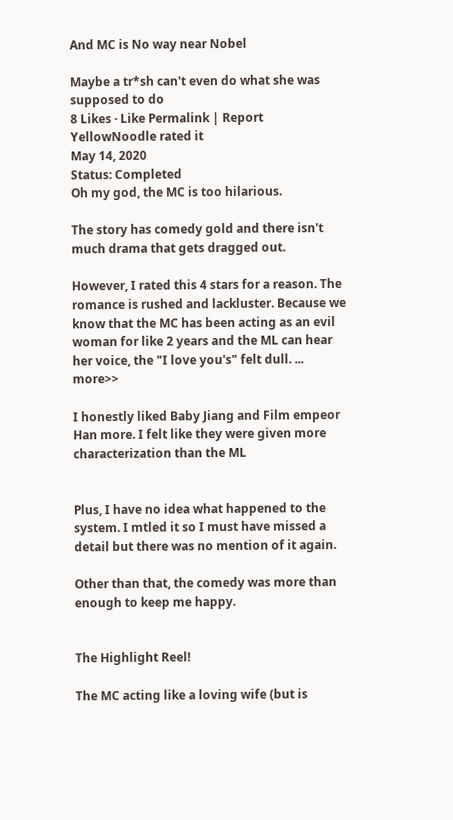And MC is No way near Nobel

Maybe a tr*sh can't even do what she was supposed to do
8 Likes · Like Permalink | Report
YellowNoodle rated it
May 14, 2020
Status: Completed
Oh my god, the MC is too hilarious.

The story has comedy gold and there isn't much drama that gets dragged out.

However, I rated this 4 stars for a reason. The romance is rushed and lackluster. Because we know that the MC has been acting as an evil woman for like 2 years and the ML can hear her voice, the "I love you's" felt dull. ... more>>

I honestly liked Baby Jiang and Film empeor Han more. I felt like they were given more characterization than the ML


Plus, I have no idea what happened to the system. I mtled it so I must have missed a detail but there was no mention of it again.

Other than that, the comedy was more than enough to keep me happy.


The Highlight Reel!

The MC acting like a loving wife (but is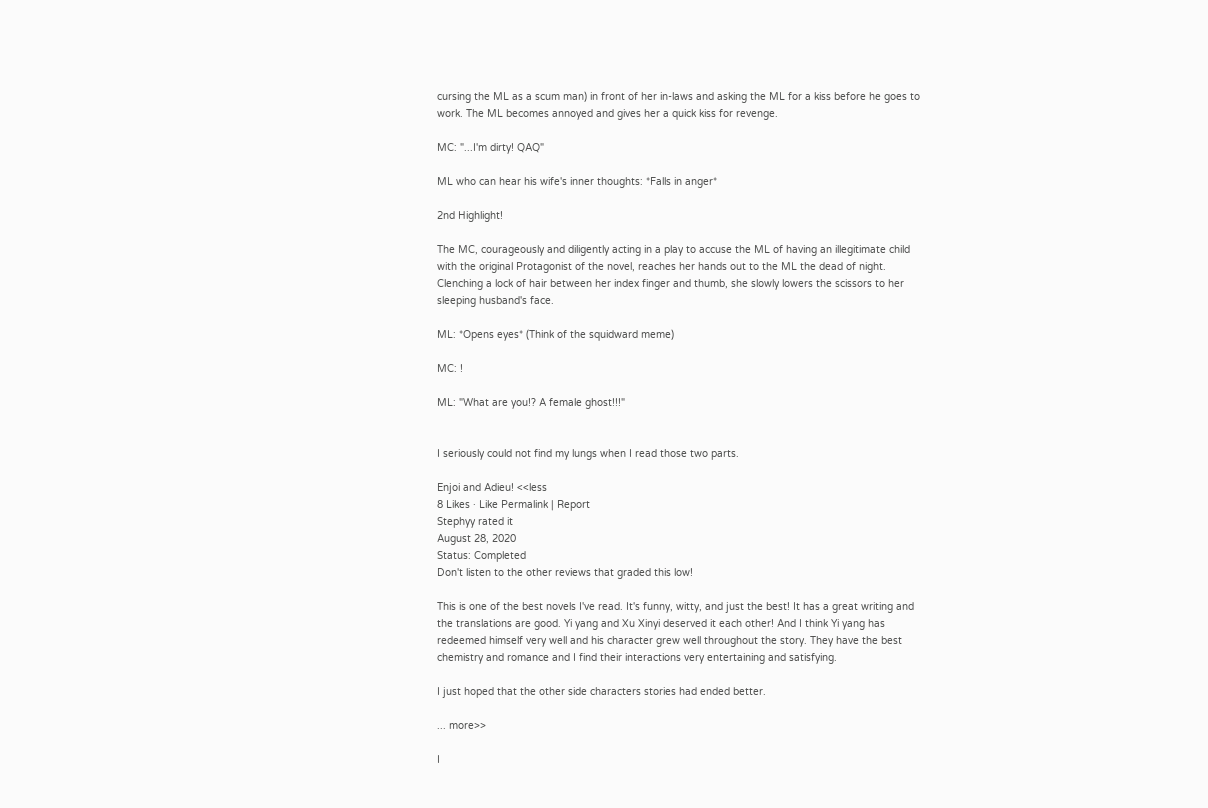cursing the ML as a scum man) in front of her in-laws and asking the ML for a kiss before he goes to work. The ML becomes annoyed and gives her a quick kiss for revenge.

MC: "...I'm dirty! QAQ"

ML who can hear his wife's inner thoughts: *Falls in anger*

2nd Highlight!

The MC, courageously and diligently acting in a play to accuse the ML of having an illegitimate child with the original Protagonist of the novel, reaches her hands out to the ML the dead of night. Clenching a lock of hair between her index finger and thumb, she slowly lowers the scissors to her sleeping husband's face.

ML: *Opens eyes* (Think of the squidward meme)

MC: !

ML: "What are you!? A female ghost!!!"


I seriously could not find my lungs when I read those two parts.

Enjoi and Adieu! <<less
8 Likes · Like Permalink | Report
Stephyy rated it
August 28, 2020
Status: Completed
Don't listen to the other reviews that graded this low!

This is one of the best novels I've read. It's funny, witty, and just the best! It has a great writing and the translations are good. Yi yang and Xu Xinyi deserved it each other! And I think Yi yang has redeemed himself very well and his character grew well throughout the story. They have the best chemistry and romance and I find their interactions very entertaining and satisfying.

I just hoped that the other side characters stories had ended better.

... more>>

I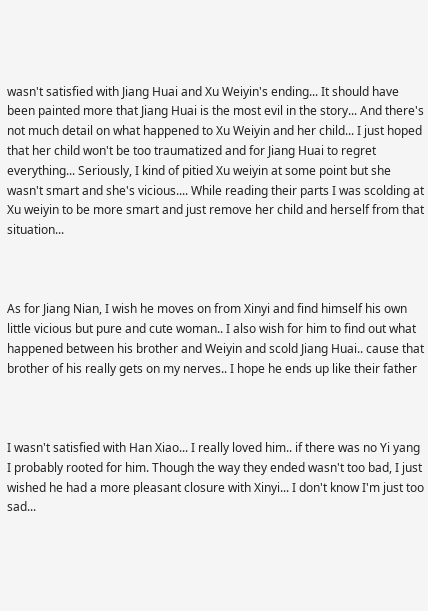wasn't satisfied with Jiang Huai and Xu Weiyin's ending... It should have been painted more that Jiang Huai is the most evil in the story... And there's not much detail on what happened to Xu Weiyin and her child... I just hoped that her child won't be too traumatized and for Jiang Huai to regret everything... Seriously, I kind of pitied Xu weiyin at some point but she wasn't smart and she's vicious.... While reading their parts I was scolding at Xu weiyin to be more smart and just remove her child and herself from that situation...



As for Jiang Nian, I wish he moves on from Xinyi and find himself his own little vicious but pure and cute woman.. I also wish for him to find out what happened between his brother and Weiyin and scold Jiang Huai.. cause that brother of his really gets on my nerves.. I hope he ends up like their father



I wasn't satisfied with Han Xiao... I really loved him.. if there was no Yi yang I probably rooted for him. Though the way they ended wasn't too bad, I just wished he had a more pleasant closure with Xinyi... I don't know I'm just too sad...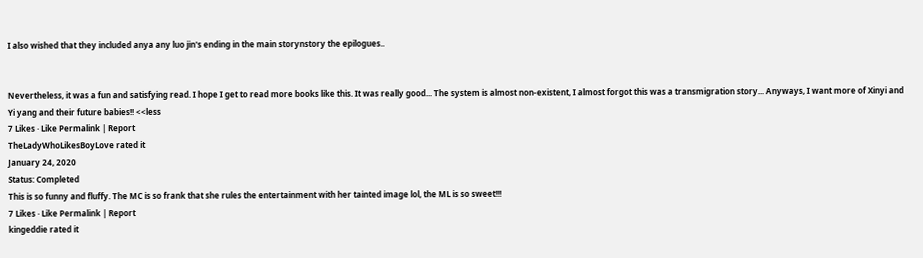I also wished that they included anya any luo jin's ending in the main storynstory the epilogues..


Nevertheless, it was a fun and satisfying read. I hope I get to read more books like this. It was really good... The system is almost non-existent, I almost forgot this was a transmigration story... Anyways, I want more of Xinyi and Yi yang and their future babies!! <<less
7 Likes · Like Permalink | Report
TheLadyWhoLikesBoyLove rated it
January 24, 2020
Status: Completed
This is so funny and fluffy. The MC is so frank that she rules the entertainment with her tainted image lol, the ML is so sweet!!!
7 Likes · Like Permalink | Report
kingeddie rated it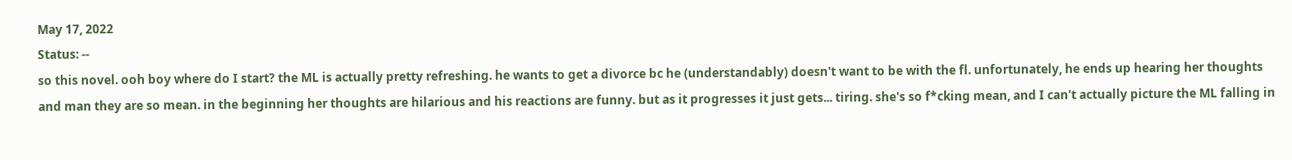May 17, 2022
Status: --
so this novel. ooh boy where do I start? the ML is actually pretty refreshing. he wants to get a divorce bc he (understandably) doesn't want to be with the fl. unfortunately, he ends up hearing her thoughts and man they are so mean. in the beginning her thoughts are hilarious and his reactions are funny. but as it progresses it just gets... tiring. she's so f*cking mean, and I can't actually picture the ML falling in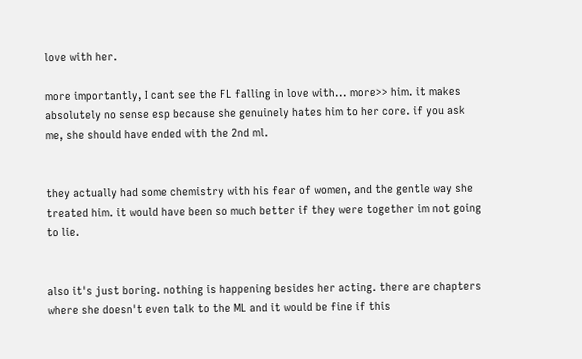love with her.

more importantly, I cant see the FL falling in love with... more>> him. it makes absolutely no sense esp because she genuinely hates him to her core. if you ask me, she should have ended with the 2nd ml.


they actually had some chemistry with his fear of women, and the gentle way she treated him. it would have been so much better if they were together im not going to lie.


also it's just boring. nothing is happening besides her acting. there are chapters where she doesn't even talk to the ML and it would be fine if this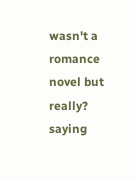wasn't a romance novel but really? saying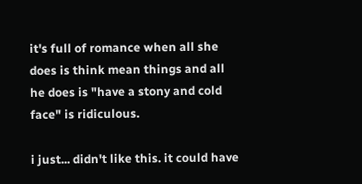it's full of romance when all she does is think mean things and all he does is "have a stony and cold face" is ridiculous.

i just... didn't like this. it could have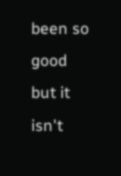been so good but it isn't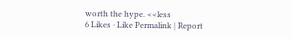worth the hype. <<less
6 Likes · Like Permalink | Report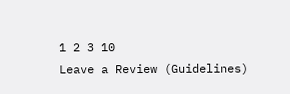1 2 3 10
Leave a Review (Guidelines)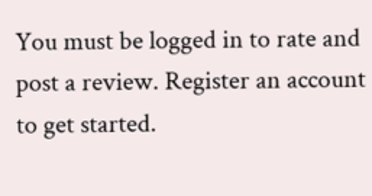You must be logged in to rate and post a review. Register an account to get started.